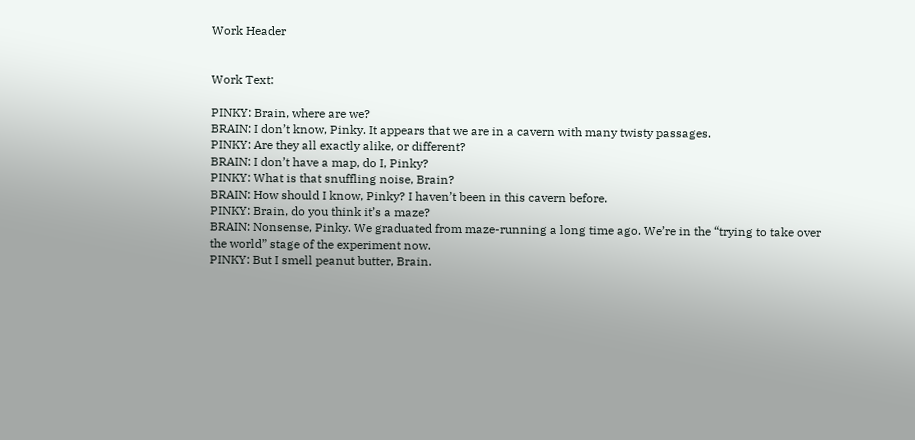Work Header


Work Text:

PINKY: Brain, where are we?
BRAIN: I don’t know, Pinky. It appears that we are in a cavern with many twisty passages.
PINKY: Are they all exactly alike, or different?
BRAIN: I don’t have a map, do I, Pinky?
PINKY: What is that snuffling noise, Brain?
BRAIN: How should I know, Pinky? I haven’t been in this cavern before.
PINKY: Brain, do you think it’s a maze?
BRAIN: Nonsense, Pinky. We graduated from maze-running a long time ago. We’re in the “trying to take over the world” stage of the experiment now.
PINKY: But I smell peanut butter, Brain.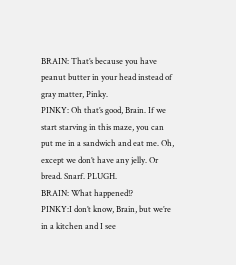BRAIN: That’s because you have peanut butter in your head instead of gray matter, Pinky.
PINKY: Oh that’s good, Brain. If we start starving in this maze, you can put me in a sandwich and eat me. Oh, except we don’t have any jelly. Or bread. Snarf. PLUGH.
BRAIN: What happened!?
PINKY:I don’t know, Brain, but we’re in a kitchen and I see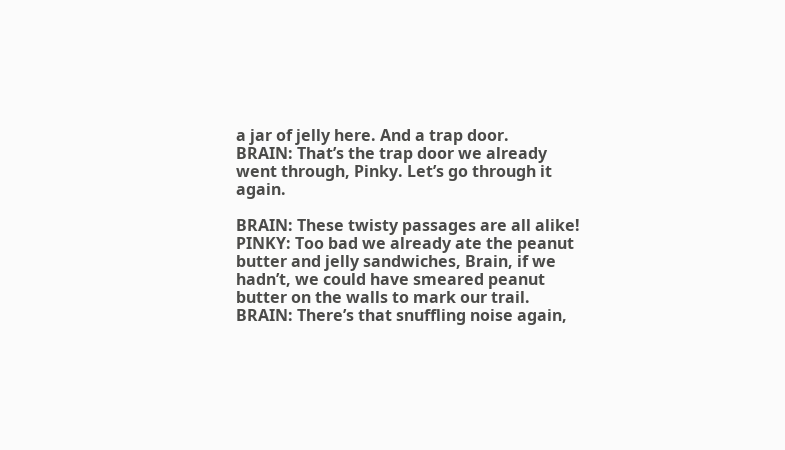a jar of jelly here. And a trap door.
BRAIN: That’s the trap door we already went through, Pinky. Let’s go through it again.

BRAIN: These twisty passages are all alike!
PINKY: Too bad we already ate the peanut butter and jelly sandwiches, Brain, if we hadn’t, we could have smeared peanut butter on the walls to mark our trail.
BRAIN: There’s that snuffling noise again,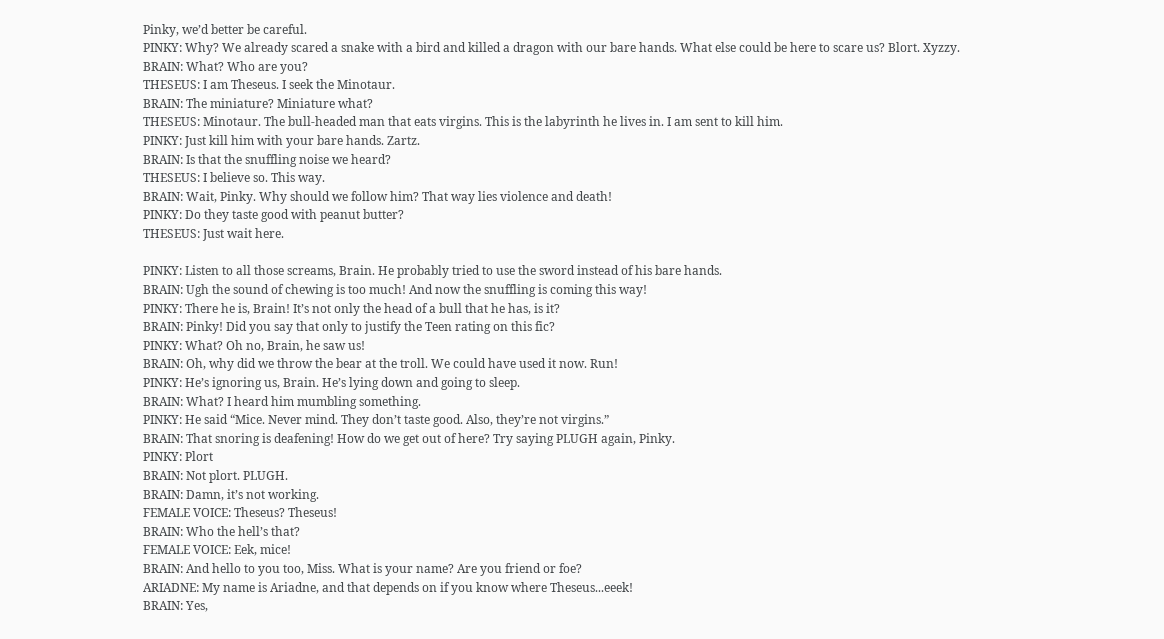Pinky, we’d better be careful.
PINKY: Why? We already scared a snake with a bird and killed a dragon with our bare hands. What else could be here to scare us? Blort. Xyzzy.
BRAIN: What? Who are you?
THESEUS: I am Theseus. I seek the Minotaur.
BRAIN: The miniature? Miniature what?
THESEUS: Minotaur. The bull-headed man that eats virgins. This is the labyrinth he lives in. I am sent to kill him.
PINKY: Just kill him with your bare hands. Zartz.
BRAIN: Is that the snuffling noise we heard?
THESEUS: I believe so. This way.
BRAIN: Wait, Pinky. Why should we follow him? That way lies violence and death!
PINKY: Do they taste good with peanut butter?
THESEUS: Just wait here.

PINKY: Listen to all those screams, Brain. He probably tried to use the sword instead of his bare hands.
BRAIN: Ugh the sound of chewing is too much! And now the snuffling is coming this way!
PINKY: There he is, Brain! It’s not only the head of a bull that he has, is it?
BRAIN: Pinky! Did you say that only to justify the Teen rating on this fic?
PINKY: What? Oh no, Brain, he saw us!
BRAIN: Oh, why did we throw the bear at the troll. We could have used it now. Run!
PINKY: He’s ignoring us, Brain. He’s lying down and going to sleep.
BRAIN: What? I heard him mumbling something.
PINKY: He said “Mice. Never mind. They don’t taste good. Also, they’re not virgins.”
BRAIN: That snoring is deafening! How do we get out of here? Try saying PLUGH again, Pinky.
PINKY: Plort
BRAIN: Not plort. PLUGH.
BRAIN: Damn, it’s not working.
FEMALE VOICE: Theseus? Theseus!
BRAIN: Who the hell’s that?
FEMALE VOICE: Eek, mice!
BRAIN: And hello to you too, Miss. What is your name? Are you friend or foe?
ARIADNE: My name is Ariadne, and that depends on if you know where Theseus...eeek!
BRAIN: Yes,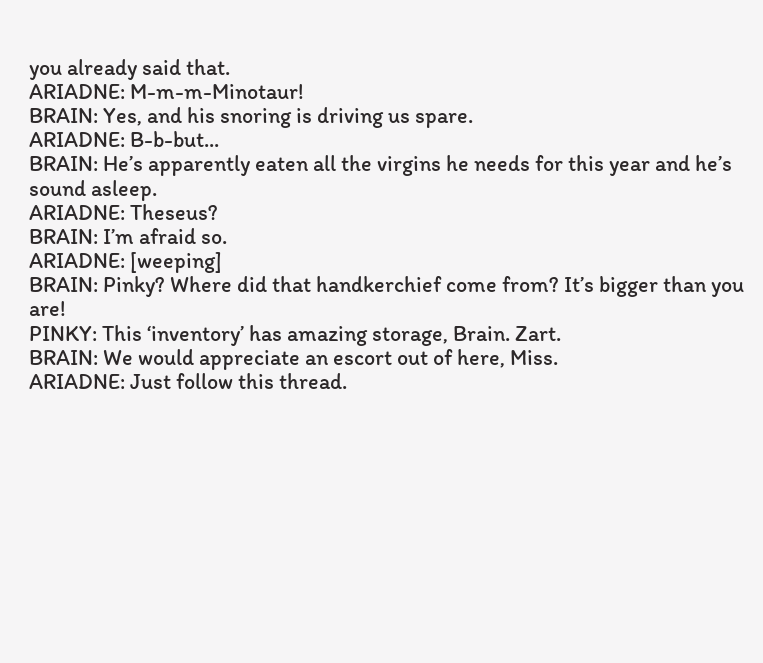you already said that.
ARIADNE: M-m-m-Minotaur!
BRAIN: Yes, and his snoring is driving us spare.
ARIADNE: B-b-but...
BRAIN: He’s apparently eaten all the virgins he needs for this year and he’s sound asleep.
ARIADNE: Theseus?
BRAIN: I’m afraid so.
ARIADNE: [weeping]
BRAIN: Pinky? Where did that handkerchief come from? It’s bigger than you are!
PINKY: This ‘inventory’ has amazing storage, Brain. Zart.
BRAIN: We would appreciate an escort out of here, Miss.
ARIADNE: Just follow this thread.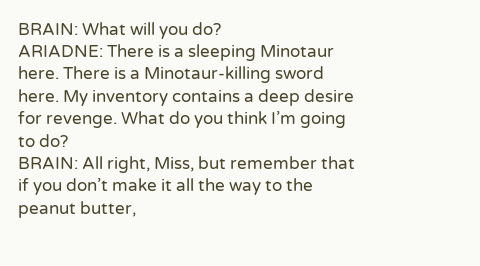BRAIN: What will you do?
ARIADNE: There is a sleeping Minotaur here. There is a Minotaur-killing sword here. My inventory contains a deep desire for revenge. What do you think I’m going to do?
BRAIN: All right, Miss, but remember that if you don’t make it all the way to the peanut butter,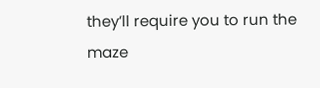they’ll require you to run the maze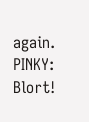again.
PINKY: Blort!